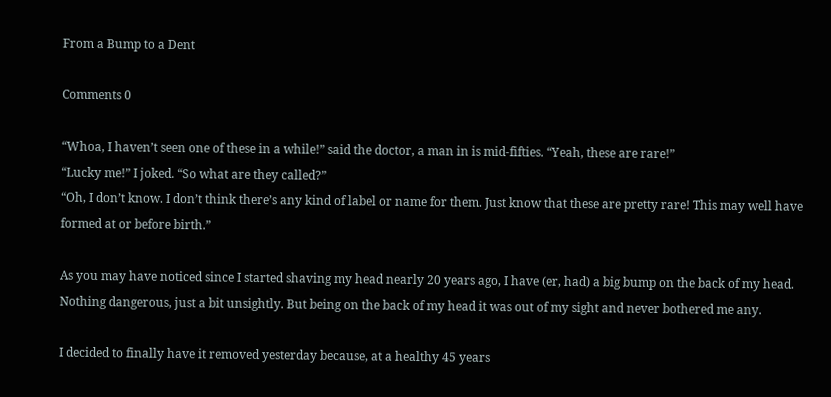From a Bump to a Dent

Comments 0

“Whoa, I haven’t seen one of these in a while!” said the doctor, a man in is mid-fifties. “Yeah, these are rare!”
“Lucky me!” I joked. “So what are they called?”
“Oh, I don’t know. I don’t think there’s any kind of label or name for them. Just know that these are pretty rare! This may well have formed at or before birth.”

As you may have noticed since I started shaving my head nearly 20 years ago, I have (er, had) a big bump on the back of my head. Nothing dangerous, just a bit unsightly. But being on the back of my head it was out of my sight and never bothered me any.

I decided to finally have it removed yesterday because, at a healthy 45 years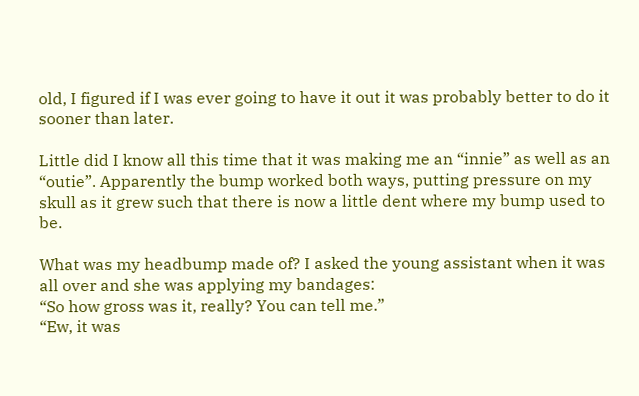old, I figured if I was ever going to have it out it was probably better to do it sooner than later.

Little did I know all this time that it was making me an “innie” as well as an “outie”. Apparently the bump worked both ways, putting pressure on my skull as it grew such that there is now a little dent where my bump used to be.

What was my headbump made of? I asked the young assistant when it was all over and she was applying my bandages:
“So how gross was it, really? You can tell me.”
“Ew, it was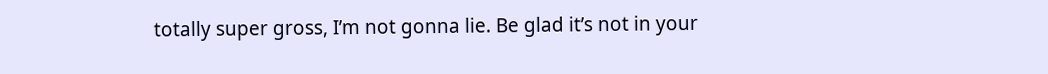totally super gross, I’m not gonna lie. Be glad it’s not in your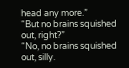head any more.”
“But no brains squished out, right?”
“No, no brains squished out, silly.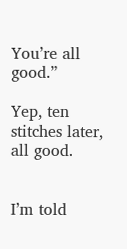You’re all good.”

Yep, ten stitches later, all good.


I’m told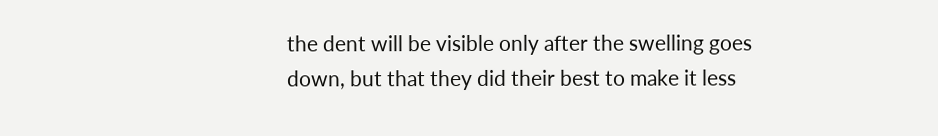the dent will be visible only after the swelling goes down, but that they did their best to make it less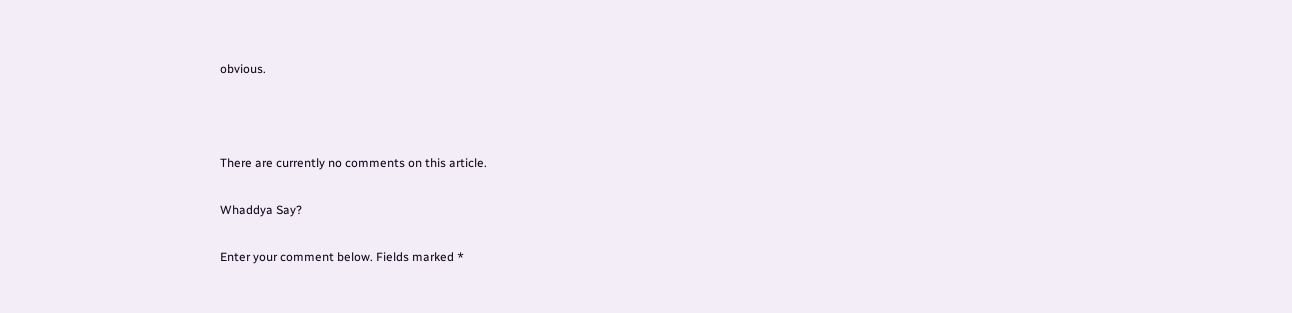obvious.



There are currently no comments on this article.

Whaddya Say?

Enter your comment below. Fields marked *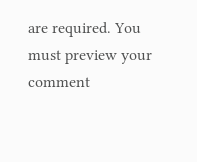are required. You must preview your comment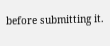before submitting it.